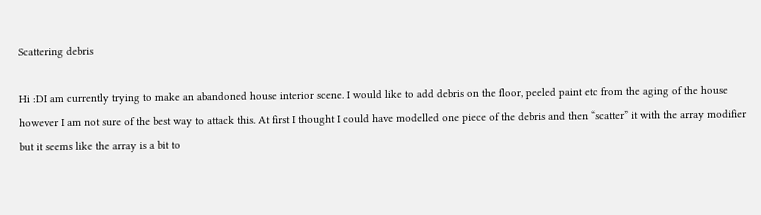Scattering debris

Hi :DI am currently trying to make an abandoned house interior scene. I would like to add debris on the floor, peeled paint etc from the aging of the house however I am not sure of the best way to attack this. At first I thought I could have modelled one piece of the debris and then “scatter” it with the array modifier but it seems like the array is a bit to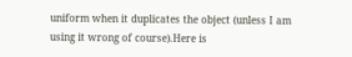uniform when it duplicates the object (unless I am using it wrong of course).Here is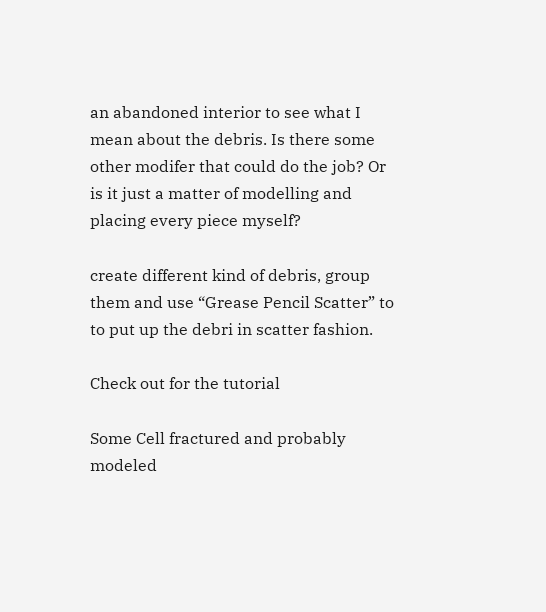an abandoned interior to see what I mean about the debris. Is there some other modifer that could do the job? Or is it just a matter of modelling and placing every piece myself?

create different kind of debris, group them and use “Grease Pencil Scatter” to to put up the debri in scatter fashion.

Check out for the tutorial

Some Cell fractured and probably modeled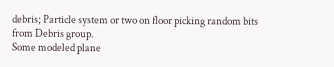debris; Particle system or two on floor picking random bits from Debris group.
Some modeled plane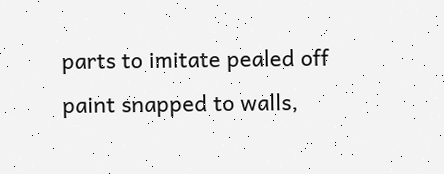parts to imitate pealed off paint snapped to walls,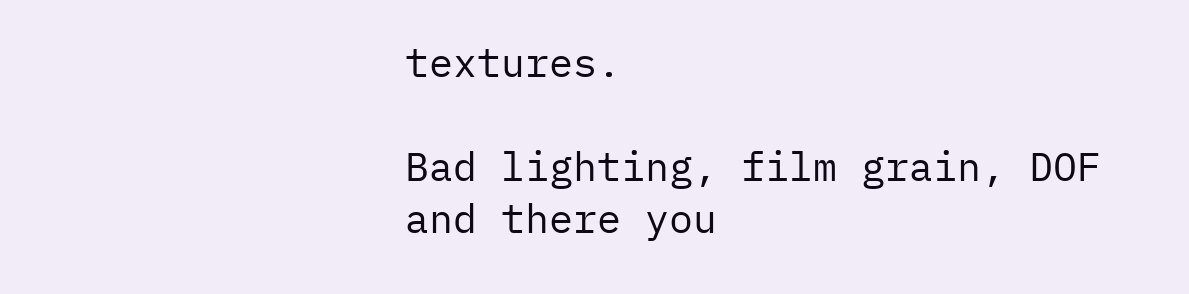textures.

Bad lighting, film grain, DOF and there you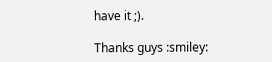have it ;).

Thanks guys :smiley: